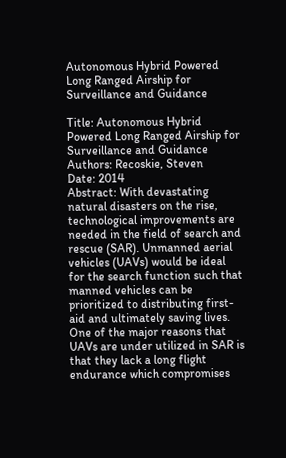Autonomous Hybrid Powered Long Ranged Airship for Surveillance and Guidance

Title: Autonomous Hybrid Powered Long Ranged Airship for Surveillance and Guidance
Authors: Recoskie, Steven
Date: 2014
Abstract: With devastating natural disasters on the rise, technological improvements are needed in the field of search and rescue (SAR). Unmanned aerial vehicles (UAVs) would be ideal for the search function such that manned vehicles can be prioritized to distributing first-aid and ultimately saving lives. One of the major reasons that UAVs are under utilized in SAR is that they lack a long flight endurance which compromises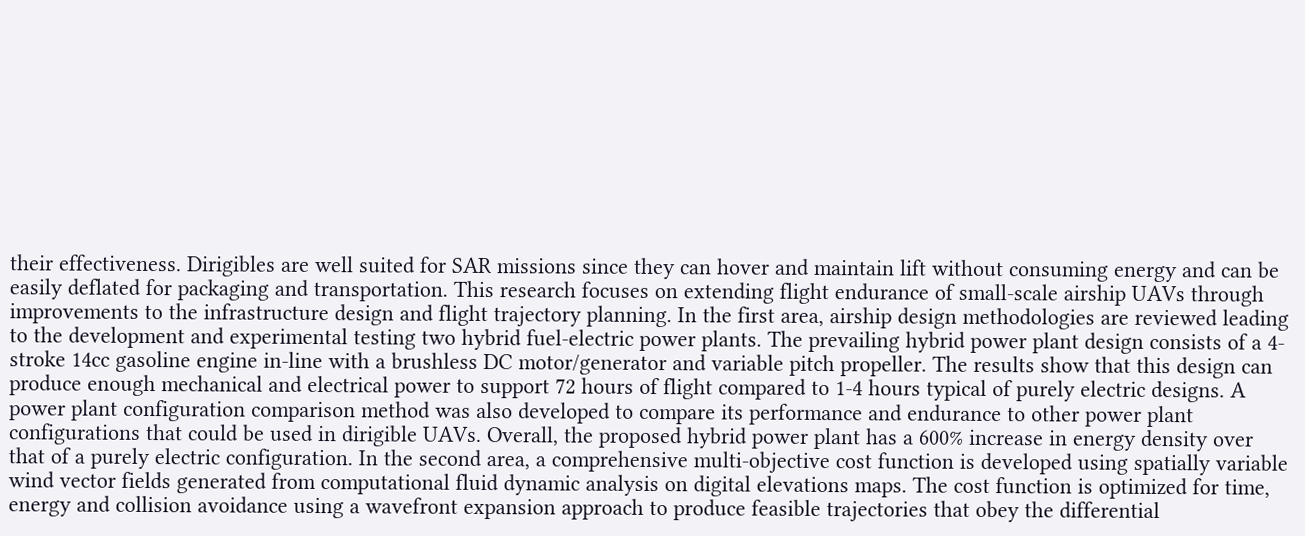their effectiveness. Dirigibles are well suited for SAR missions since they can hover and maintain lift without consuming energy and can be easily deflated for packaging and transportation. This research focuses on extending flight endurance of small-scale airship UAVs through improvements to the infrastructure design and flight trajectory planning. In the first area, airship design methodologies are reviewed leading to the development and experimental testing two hybrid fuel-electric power plants. The prevailing hybrid power plant design consists of a 4-stroke 14cc gasoline engine in-line with a brushless DC motor/generator and variable pitch propeller. The results show that this design can produce enough mechanical and electrical power to support 72 hours of flight compared to 1-4 hours typical of purely electric designs. A power plant configuration comparison method was also developed to compare its performance and endurance to other power plant configurations that could be used in dirigible UAVs. Overall, the proposed hybrid power plant has a 600% increase in energy density over that of a purely electric configuration. In the second area, a comprehensive multi-objective cost function is developed using spatially variable wind vector fields generated from computational fluid dynamic analysis on digital elevations maps. The cost function is optimized for time, energy and collision avoidance using a wavefront expansion approach to produce feasible trajectories that obey the differential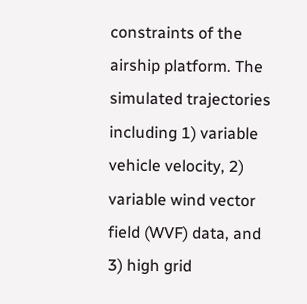constraints of the airship platform. The simulated trajectories including 1) variable vehicle velocity, 2) variable wind vector field (WVF) data, and 3) high grid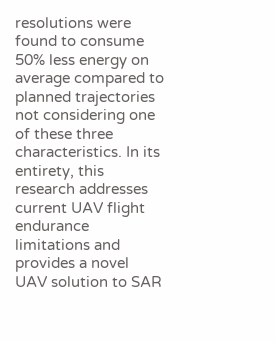resolutions were found to consume 50% less energy on average compared to planned trajectories not considering one of these three characteristics. In its entirety, this research addresses current UAV flight endurance limitations and provides a novel UAV solution to SAR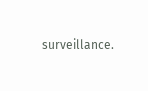surveillance.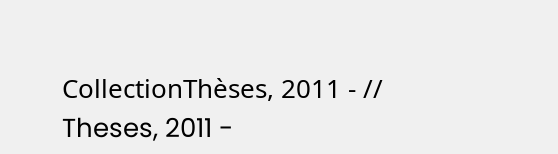CollectionThèses, 2011 - // Theses, 2011 -